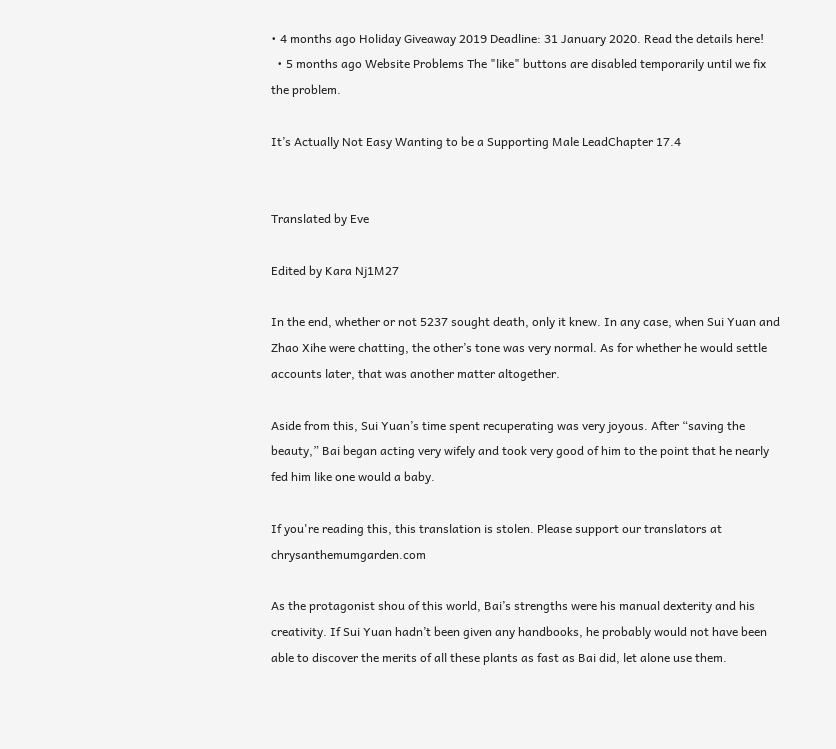• 4 months ago Holiday Giveaway 2019 Deadline: 31 January 2020. Read the details here!
  • 5 months ago Website Problems The "like" buttons are disabled temporarily until we fix the problem.

It’s Actually Not Easy Wanting to be a Supporting Male LeadChapter 17.4


Translated by Eve

Edited by Kara Nj1M27

In the end, whether or not 5237 sought death, only it knew. In any case, when Sui Yuan and Zhao Xihe were chatting, the other’s tone was very normal. As for whether he would settle accounts later, that was another matter altogether.

Aside from this, Sui Yuan’s time spent recuperating was very joyous. After “saving the beauty,” Bai began acting very wifely and took very good of him to the point that he nearly fed him like one would a baby.

If you're reading this, this translation is stolen. Please support our translators at chrysanthemumgarden.com

As the protagonist shou of this world, Bai’s strengths were his manual dexterity and his creativity. If Sui Yuan hadn’t been given any handbooks, he probably would not have been able to discover the merits of all these plants as fast as Bai did, let alone use them.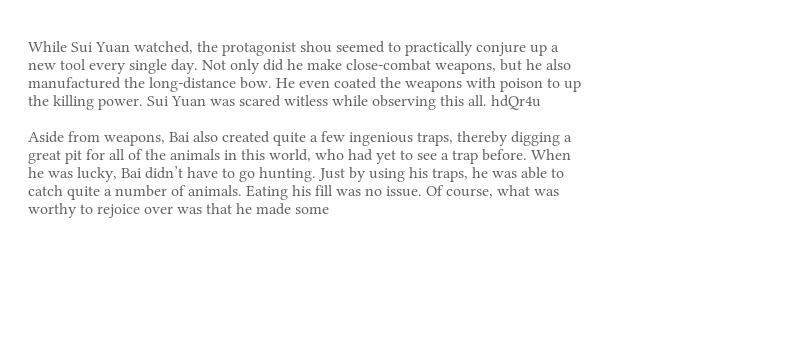While Sui Yuan watched, the protagonist shou seemed to practically conjure up a new tool every single day. Not only did he make close-combat weapons, but he also manufactured the long-distance bow. He even coated the weapons with poison to up the killing power. Sui Yuan was scared witless while observing this all. hdQr4u

Aside from weapons, Bai also created quite a few ingenious traps, thereby digging a great pit for all of the animals in this world, who had yet to see a trap before. When he was lucky, Bai didn’t have to go hunting. Just by using his traps, he was able to catch quite a number of animals. Eating his fill was no issue. Of course, what was worthy to rejoice over was that he made some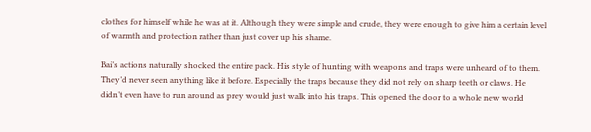clothes for himself while he was at it. Although they were simple and crude, they were enough to give him a certain level of warmth and protection rather than just cover up his shame.

Bai’s actions naturally shocked the entire pack. His style of hunting with weapons and traps were unheard of to them. They’d never seen anything like it before. Especially the traps because they did not rely on sharp teeth or claws. He didn’t even have to run around as prey would just walk into his traps. This opened the door to a whole new world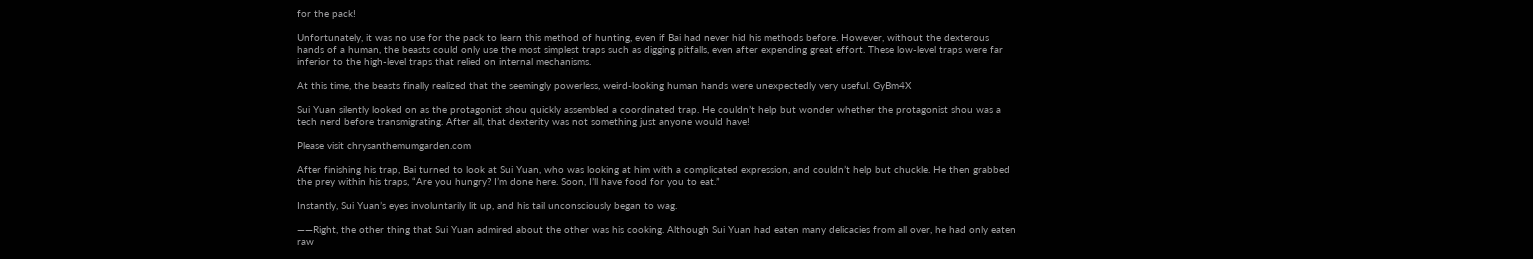for the pack!

Unfortunately, it was no use for the pack to learn this method of hunting, even if Bai had never hid his methods before. However, without the dexterous hands of a human, the beasts could only use the most simplest traps such as digging pitfalls, even after expending great effort. These low-level traps were far inferior to the high-level traps that relied on internal mechanisms.

At this time, the beasts finally realized that the seemingly powerless, weird-looking human hands were unexpectedly very useful. GyBm4X

Sui Yuan silently looked on as the protagonist shou quickly assembled a coordinated trap. He couldn’t help but wonder whether the protagonist shou was a tech nerd before transmigrating. After all, that dexterity was not something just anyone would have!

Please visit chrysanthemumgarden.com

After finishing his trap, Bai turned to look at Sui Yuan, who was looking at him with a complicated expression, and couldn’t help but chuckle. He then grabbed the prey within his traps, “Are you hungry? I’m done here. Soon, I’ll have food for you to eat.”

Instantly, Sui Yuan’s eyes involuntarily lit up, and his tail unconsciously began to wag.

——Right, the other thing that Sui Yuan admired about the other was his cooking. Although Sui Yuan had eaten many delicacies from all over, he had only eaten raw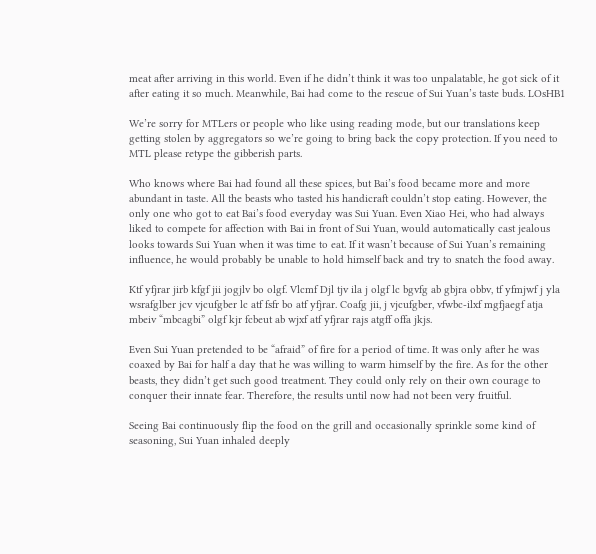meat after arriving in this world. Even if he didn’t think it was too unpalatable, he got sick of it after eating it so much. Meanwhile, Bai had come to the rescue of Sui Yuan’s taste buds. LOsHB1

We’re sorry for MTLers or people who like using reading mode, but our translations keep getting stolen by aggregators so we’re going to bring back the copy protection. If you need to MTL please retype the gibberish parts.

Who knows where Bai had found all these spices, but Bai’s food became more and more abundant in taste. All the beasts who tasted his handicraft couldn’t stop eating. However, the only one who got to eat Bai’s food everyday was Sui Yuan. Even Xiao Hei, who had always liked to compete for affection with Bai in front of Sui Yuan, would automatically cast jealous looks towards Sui Yuan when it was time to eat. If it wasn’t because of Sui Yuan’s remaining influence, he would probably be unable to hold himself back and try to snatch the food away.

Ktf yfjrar jirb kfgf jii jogjlv bo olgf. Vlcmf Djl tjv ila j olgf lc bgvfg ab gbjra obbv, tf yfmjwf j yla wsrafglber jcv vjcufgber lc atf fsfr bo atf yfjrar. Coafg jii, j vjcufgber, vfwbc-ilxf mgfjaegf atja mbeiv “mbcagbi” olgf kjr fcbeut ab wjxf atf yfjrar rajs atgff offa jkjs.

Even Sui Yuan pretended to be “afraid” of fire for a period of time. It was only after he was coaxed by Bai for half a day that he was willing to warm himself by the fire. As for the other beasts, they didn’t get such good treatment. They could only rely on their own courage to conquer their innate fear. Therefore, the results until now had not been very fruitful.

Seeing Bai continuously flip the food on the grill and occasionally sprinkle some kind of seasoning, Sui Yuan inhaled deeply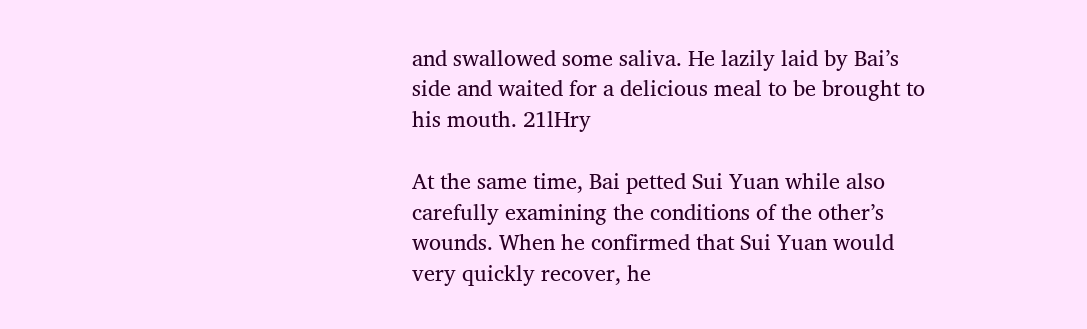and swallowed some saliva. He lazily laid by Bai’s side and waited for a delicious meal to be brought to his mouth. 21lHry

At the same time, Bai petted Sui Yuan while also carefully examining the conditions of the other’s wounds. When he confirmed that Sui Yuan would very quickly recover, he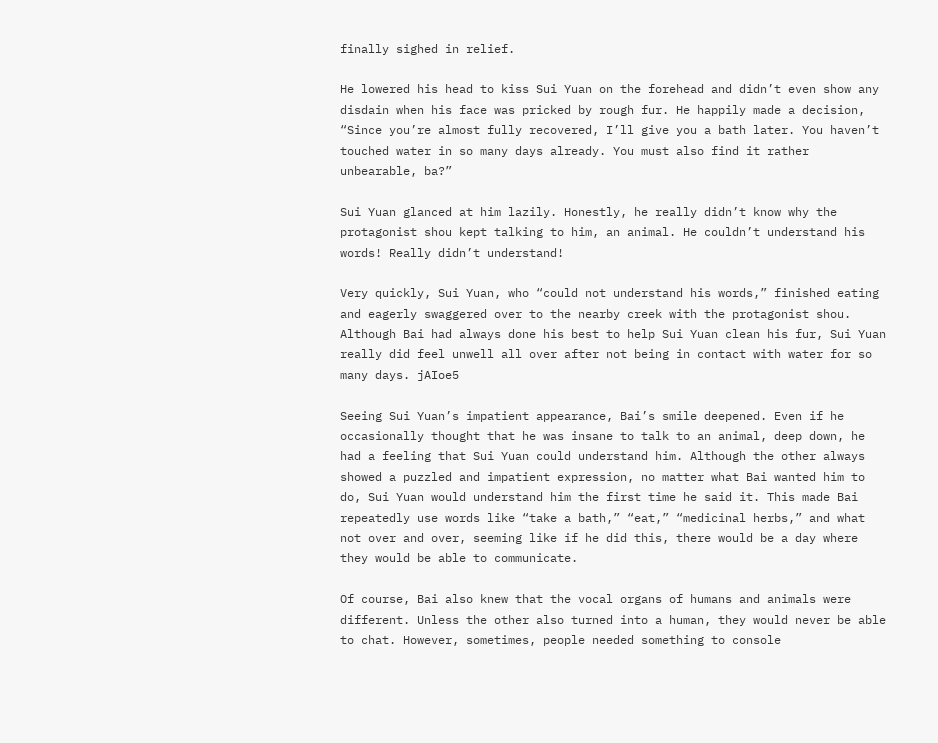finally sighed in relief.

He lowered his head to kiss Sui Yuan on the forehead and didn’t even show any disdain when his face was pricked by rough fur. He happily made a decision, “Since you’re almost fully recovered, I’ll give you a bath later. You haven’t touched water in so many days already. You must also find it rather unbearable, ba?”

Sui Yuan glanced at him lazily. Honestly, he really didn’t know why the protagonist shou kept talking to him, an animal. He couldn’t understand his words! Really didn’t understand!

Very quickly, Sui Yuan, who “could not understand his words,” finished eating and eagerly swaggered over to the nearby creek with the protagonist shou. Although Bai had always done his best to help Sui Yuan clean his fur, Sui Yuan really did feel unwell all over after not being in contact with water for so many days. jAIoe5

Seeing Sui Yuan’s impatient appearance, Bai’s smile deepened. Even if he occasionally thought that he was insane to talk to an animal, deep down, he had a feeling that Sui Yuan could understand him. Although the other always showed a puzzled and impatient expression, no matter what Bai wanted him to do, Sui Yuan would understand him the first time he said it. This made Bai repeatedly use words like “take a bath,” “eat,” “medicinal herbs,” and what not over and over, seeming like if he did this, there would be a day where they would be able to communicate.

Of course, Bai also knew that the vocal organs of humans and animals were different. Unless the other also turned into a human, they would never be able to chat. However, sometimes, people needed something to console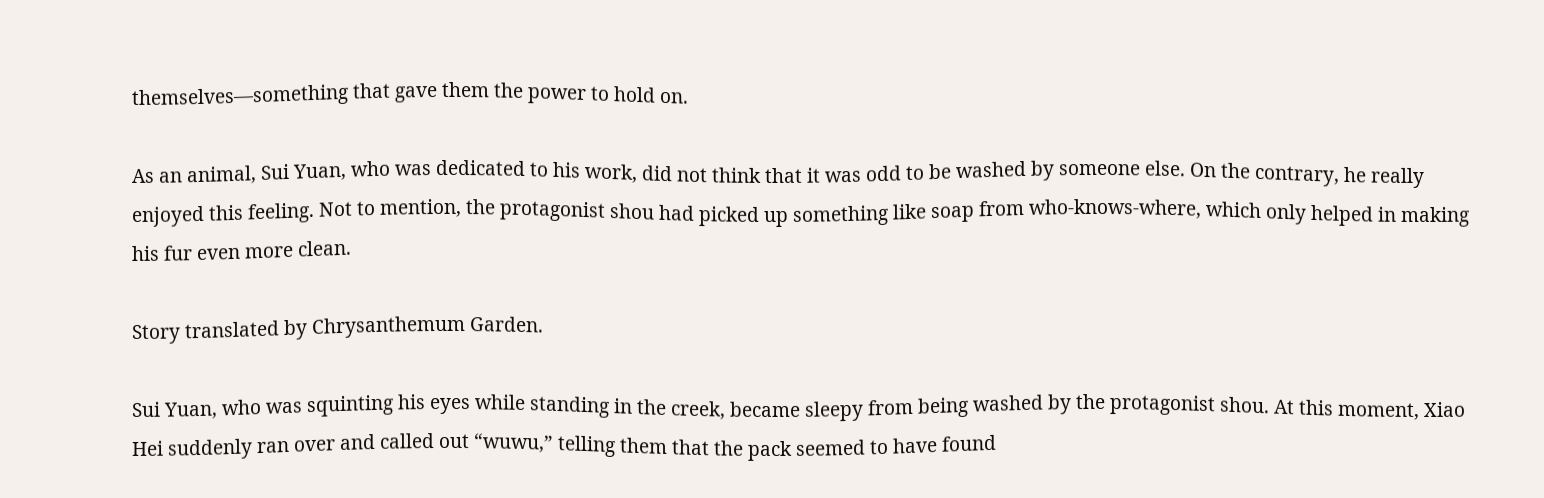themselves—something that gave them the power to hold on.

As an animal, Sui Yuan, who was dedicated to his work, did not think that it was odd to be washed by someone else. On the contrary, he really enjoyed this feeling. Not to mention, the protagonist shou had picked up something like soap from who-knows-where, which only helped in making his fur even more clean.

Story translated by Chrysanthemum Garden.

Sui Yuan, who was squinting his eyes while standing in the creek, became sleepy from being washed by the protagonist shou. At this moment, Xiao Hei suddenly ran over and called out “wuwu,” telling them that the pack seemed to have found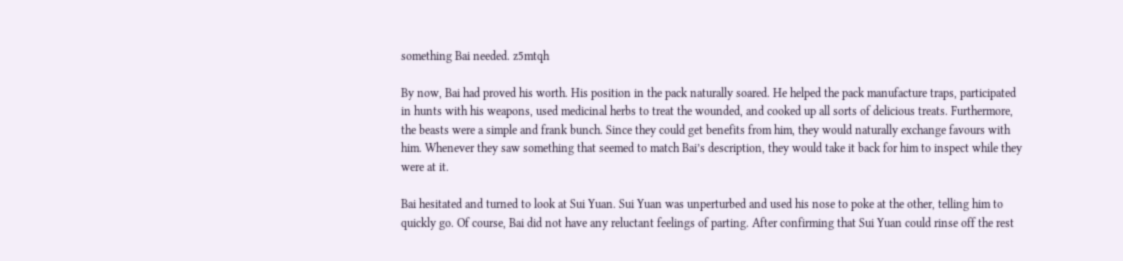something Bai needed. z5mtqh

By now, Bai had proved his worth. His position in the pack naturally soared. He helped the pack manufacture traps, participated in hunts with his weapons, used medicinal herbs to treat the wounded, and cooked up all sorts of delicious treats. Furthermore, the beasts were a simple and frank bunch. Since they could get benefits from him, they would naturally exchange favours with him. Whenever they saw something that seemed to match Bai’s description, they would take it back for him to inspect while they were at it.

Bai hesitated and turned to look at Sui Yuan. Sui Yuan was unperturbed and used his nose to poke at the other, telling him to quickly go. Of course, Bai did not have any reluctant feelings of parting. After confirming that Sui Yuan could rinse off the rest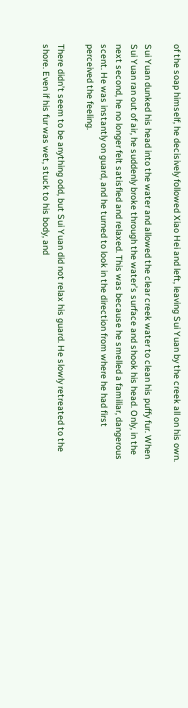of the soap himself, he decisively followed Xiao Hei and left, leaving Sui Yuan by the creek all on his own.

Sui Yuan dunked his head into the water and allowed the clear creek water to clean his puffy fur. When Sui Yuan ran out of air, he suddenly broke through the water’s surface and shook his head. Only, in the next second, he no longer felt satisfied and relaxed. This was because he smelled a familiar, dangerous scent. He was instantly on guard, and he turned to look in the direction from where he had first perceived the feeling.

There didn’t seem to be anything odd, but Sui Yuan did not relax his guard. He slowly retreated to the shore. Even if his fur was wet, stuck to his body, and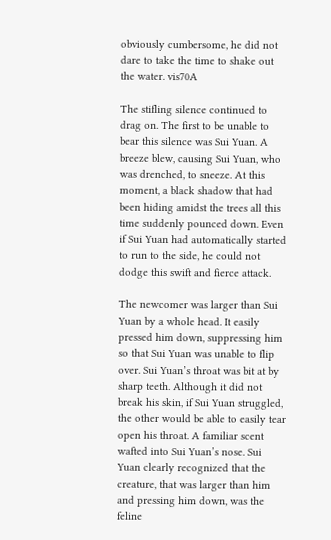obviously cumbersome, he did not dare to take the time to shake out the water. vis70A

The stifling silence continued to drag on. The first to be unable to bear this silence was Sui Yuan. A breeze blew, causing Sui Yuan, who was drenched, to sneeze. At this moment, a black shadow that had been hiding amidst the trees all this time suddenly pounced down. Even if Sui Yuan had automatically started to run to the side, he could not dodge this swift and fierce attack.

The newcomer was larger than Sui Yuan by a whole head. It easily pressed him down, suppressing him so that Sui Yuan was unable to flip over. Sui Yuan’s throat was bit at by sharp teeth. Although it did not break his skin, if Sui Yuan struggled, the other would be able to easily tear open his throat. A familiar scent wafted into Sui Yuan’s nose. Sui Yuan clearly recognized that the creature, that was larger than him and pressing him down, was the feline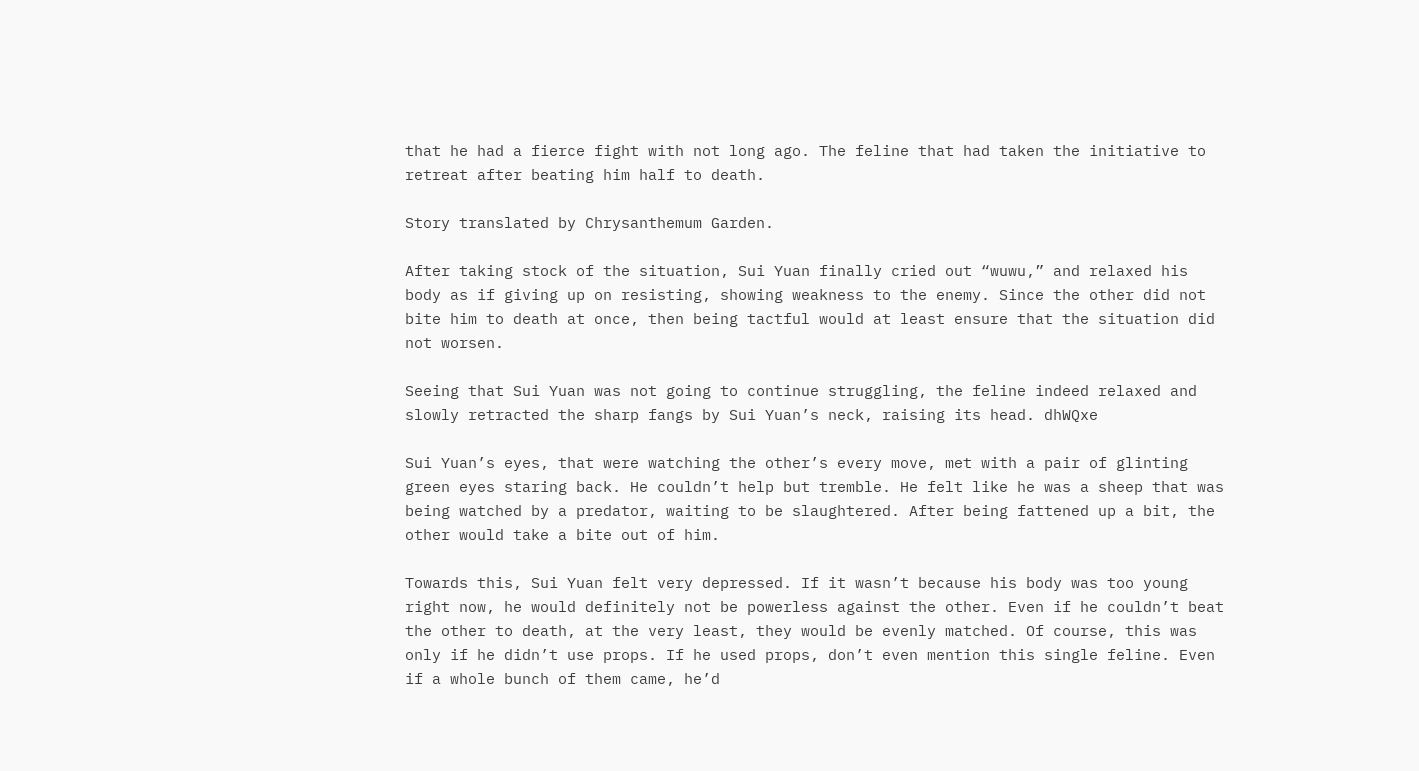that he had a fierce fight with not long ago. The feline that had taken the initiative to retreat after beating him half to death.

Story translated by Chrysanthemum Garden.

After taking stock of the situation, Sui Yuan finally cried out “wuwu,” and relaxed his body as if giving up on resisting, showing weakness to the enemy. Since the other did not bite him to death at once, then being tactful would at least ensure that the situation did not worsen.

Seeing that Sui Yuan was not going to continue struggling, the feline indeed relaxed and slowly retracted the sharp fangs by Sui Yuan’s neck, raising its head. dhWQxe

Sui Yuan’s eyes, that were watching the other’s every move, met with a pair of glinting green eyes staring back. He couldn’t help but tremble. He felt like he was a sheep that was being watched by a predator, waiting to be slaughtered. After being fattened up a bit, the other would take a bite out of him.

Towards this, Sui Yuan felt very depressed. If it wasn’t because his body was too young right now, he would definitely not be powerless against the other. Even if he couldn’t beat the other to death, at the very least, they would be evenly matched. Of course, this was only if he didn’t use props. If he used props, don’t even mention this single feline. Even if a whole bunch of them came, he’d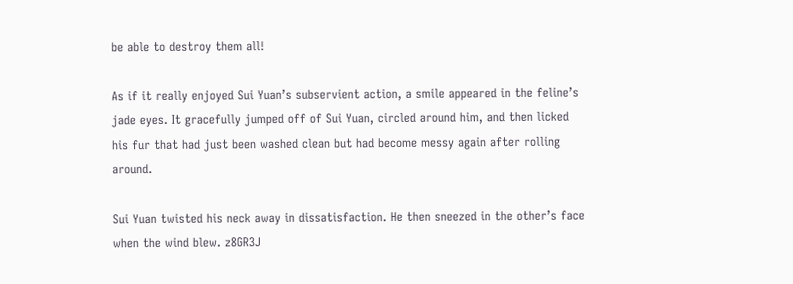be able to destroy them all!

As if it really enjoyed Sui Yuan’s subservient action, a smile appeared in the feline’s jade eyes. It gracefully jumped off of Sui Yuan, circled around him, and then licked his fur that had just been washed clean but had become messy again after rolling around.

Sui Yuan twisted his neck away in dissatisfaction. He then sneezed in the other’s face when the wind blew. z8GR3J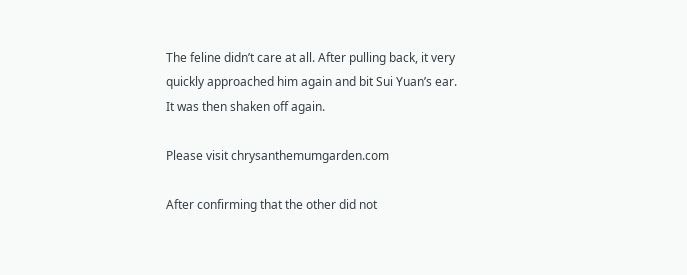The feline didn’t care at all. After pulling back, it very quickly approached him again and bit Sui Yuan’s ear. It was then shaken off again.

Please visit chrysanthemumgarden.com

After confirming that the other did not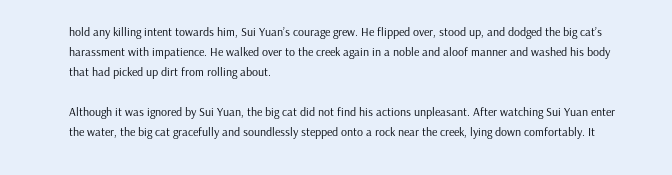hold any killing intent towards him, Sui Yuan’s courage grew. He flipped over, stood up, and dodged the big cat’s harassment with impatience. He walked over to the creek again in a noble and aloof manner and washed his body that had picked up dirt from rolling about.

Although it was ignored by Sui Yuan, the big cat did not find his actions unpleasant. After watching Sui Yuan enter the water, the big cat gracefully and soundlessly stepped onto a rock near the creek, lying down comfortably. It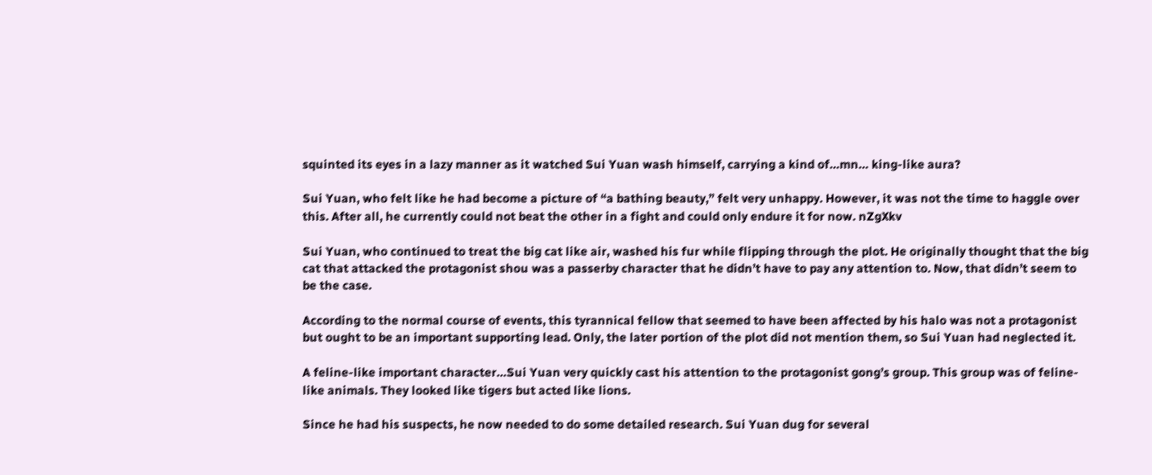squinted its eyes in a lazy manner as it watched Sui Yuan wash himself, carrying a kind of…mn… king-like aura?

Sui Yuan, who felt like he had become a picture of “a bathing beauty,” felt very unhappy. However, it was not the time to haggle over this. After all, he currently could not beat the other in a fight and could only endure it for now. nZgXkv

Sui Yuan, who continued to treat the big cat like air, washed his fur while flipping through the plot. He originally thought that the big cat that attacked the protagonist shou was a passerby character that he didn’t have to pay any attention to. Now, that didn’t seem to be the case.

According to the normal course of events, this tyrannical fellow that seemed to have been affected by his halo was not a protagonist but ought to be an important supporting lead. Only, the later portion of the plot did not mention them, so Sui Yuan had neglected it.

A feline-like important character…Sui Yuan very quickly cast his attention to the protagonist gong’s group. This group was of feline-like animals. They looked like tigers but acted like lions.

Since he had his suspects, he now needed to do some detailed research. Sui Yuan dug for several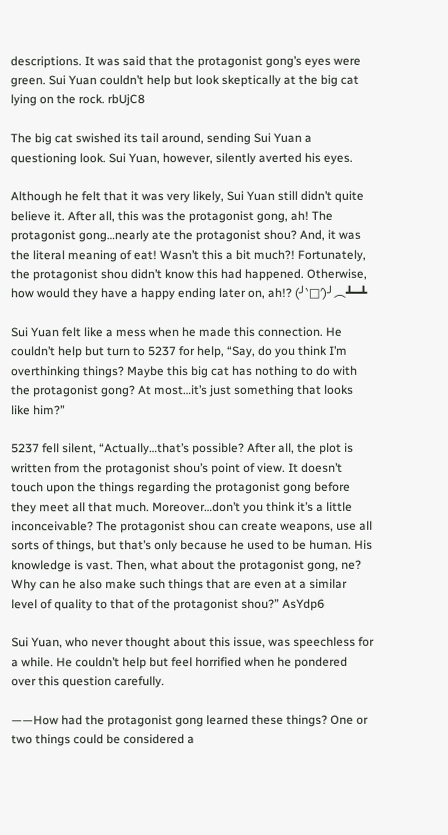descriptions. It was said that the protagonist gong’s eyes were green. Sui Yuan couldn’t help but look skeptically at the big cat lying on the rock. rbUjC8

The big cat swished its tail around, sending Sui Yuan a questioning look. Sui Yuan, however, silently averted his eyes.

Although he felt that it was very likely, Sui Yuan still didn’t quite believe it. After all, this was the protagonist gong, ah! The protagonist gong…nearly ate the protagonist shou? And, it was the literal meaning of eat! Wasn’t this a bit much?! Fortunately, the protagonist shou didn’t know this had happened. Otherwise, how would they have a happy ending later on, ah!? (╯‵□′)╯︵┻━┻

Sui Yuan felt like a mess when he made this connection. He couldn’t help but turn to 5237 for help, “Say, do you think I’m overthinking things? Maybe this big cat has nothing to do with the protagonist gong? At most…it’s just something that looks like him?”

5237 fell silent, “Actually…that’s possible? After all, the plot is written from the protagonist shou’s point of view. It doesn’t touch upon the things regarding the protagonist gong before they meet all that much. Moreover…don’t you think it’s a little inconceivable? The protagonist shou can create weapons, use all sorts of things, but that’s only because he used to be human. His knowledge is vast. Then, what about the protagonist gong, ne? Why can he also make such things that are even at a similar level of quality to that of the protagonist shou?” AsYdp6

Sui Yuan, who never thought about this issue, was speechless for a while. He couldn’t help but feel horrified when he pondered over this question carefully.

——How had the protagonist gong learned these things? One or two things could be considered a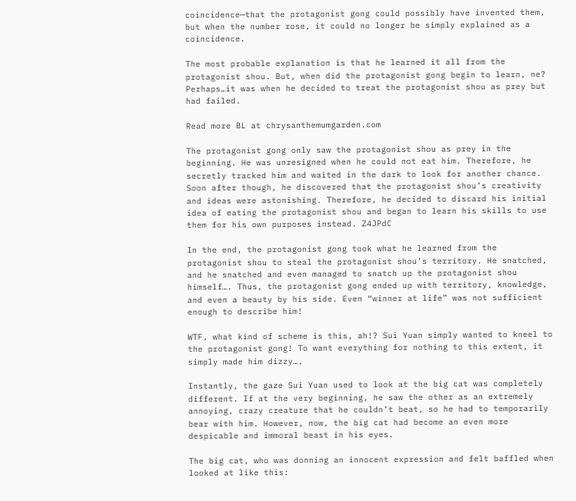coincidence—that the protagonist gong could possibly have invented them, but when the number rose, it could no longer be simply explained as a coincidence.

The most probable explanation is that he learned it all from the protagonist shou. But, when did the protagonist gong begin to learn, ne? Perhaps…it was when he decided to treat the protagonist shou as prey but had failed.

Read more BL at chrysanthemumgarden.com

The protagonist gong only saw the protagonist shou as prey in the beginning. He was unresigned when he could not eat him. Therefore, he secretly tracked him and waited in the dark to look for another chance. Soon after though, he discovered that the protagonist shou’s creativity and ideas were astonishing. Therefore, he decided to discard his initial idea of eating the protagonist shou and began to learn his skills to use them for his own purposes instead. Z4JPdC

In the end, the protagonist gong took what he learned from the protagonist shou to steal the protagonist shou’s territory. He snatched, and he snatched and even managed to snatch up the protagonist shou himself…. Thus, the protagonist gong ended up with territory, knowledge, and even a beauty by his side. Even “winner at life” was not sufficient enough to describe him!

WTF, what kind of scheme is this, ah!? Sui Yuan simply wanted to kneel to the protagonist gong! To want everything for nothing to this extent, it simply made him dizzy….

Instantly, the gaze Sui Yuan used to look at the big cat was completely different. If at the very beginning, he saw the other as an extremely annoying, crazy creature that he couldn’t beat, so he had to temporarily bear with him. However, now, the big cat had become an even more despicable and immoral beast in his eyes.

The big cat, who was donning an innocent expression and felt baffled when looked at like this: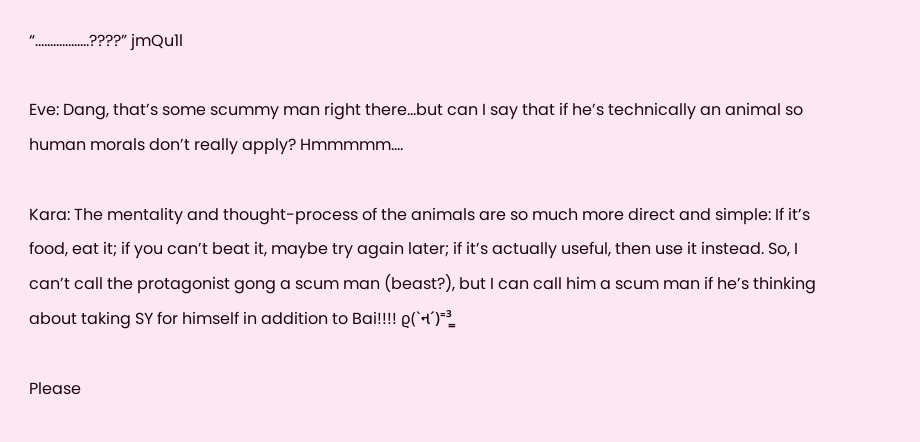“………………????” jmQu1l

Eve: Dang, that’s some scummy man right there…but can I say that if he’s technically an animal so human morals don’t really apply? Hmmmmm….

Kara: The mentality and thought-process of the animals are so much more direct and simple: If it’s food, eat it; if you can’t beat it, maybe try again later; if it’s actually useful, then use it instead. So, I can’t call the protagonist gong a scum man (beast?), but I can call him a scum man if he’s thinking about taking SY for himself in addition to Bai!!!! ϱ(`ન´)⁼³̳

Please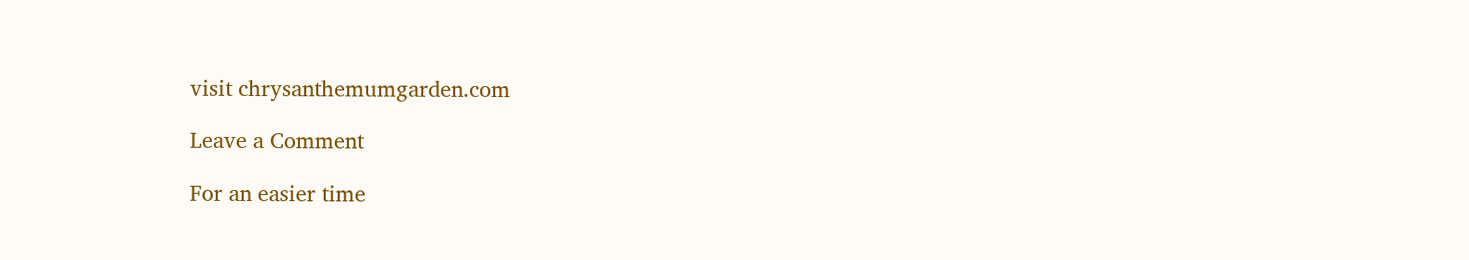visit chrysanthemumgarden.com

Leave a Comment

For an easier time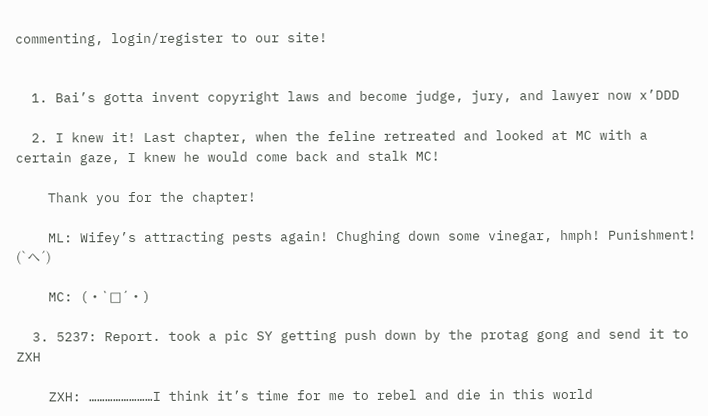commenting, login/register to our site!


  1. Bai’s gotta invent copyright laws and become judge, jury, and lawyer now x’DDD

  2. I knew it! Last chapter, when the feline retreated and looked at MC with a certain gaze, I knew he would come back and stalk MC!

    Thank you for the chapter!

    ML: Wifey’s attracting pests again! Chughing down some vinegar, hmph! Punishment! (`ヘ´)

    MC: (・`□´・)

  3. 5237: Report. took a pic SY getting push down by the protag gong and send it to ZXH

    ZXH: ……………………I think it’s time for me to rebel and die in this world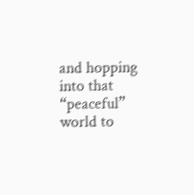and hopping into that “peaceful” world to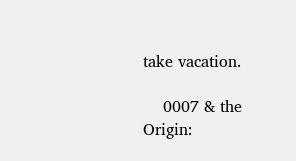take vacation.

    0007 & the Origin: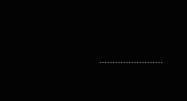……………………